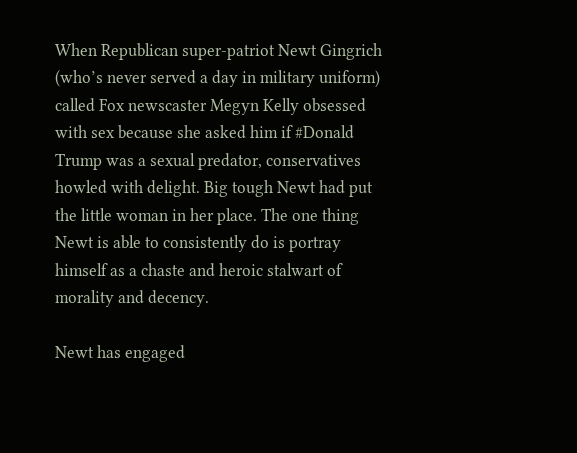When Republican super-patriot Newt Gingrich (who’s never served a day in military uniform) called Fox newscaster Megyn Kelly obsessed with sex because she asked him if #Donald Trump was a sexual predator, conservatives howled with delight. Big tough Newt had put the little woman in her place. The one thing Newt is able to consistently do is portray himself as a chaste and heroic stalwart of morality and decency.

Newt has engaged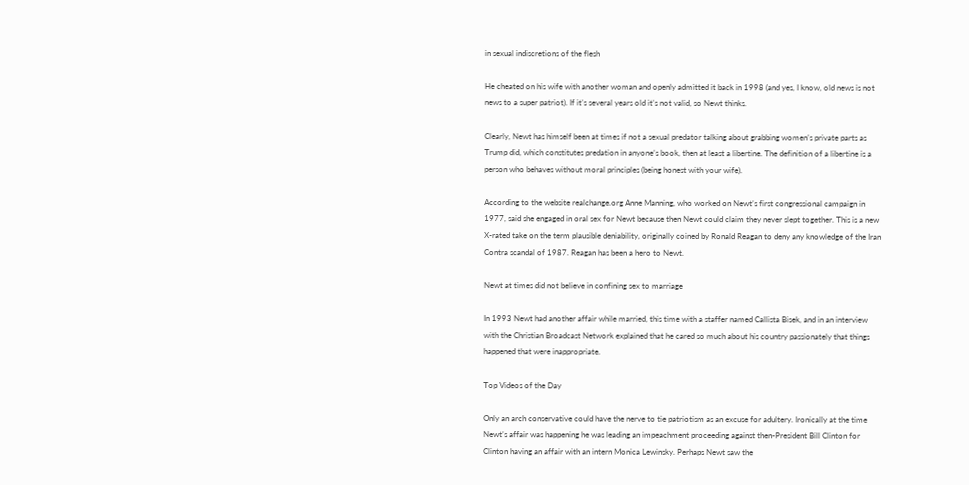in sexual indiscretions of the flesh

He cheated on his wife with another woman and openly admitted it back in 1998 (and yes, I know, old news is not news to a super patriot). If it’s several years old it’s not valid, so Newt thinks.

Clearly, Newt has himself been at times if not a sexual predator talking about grabbing women’s private parts as Trump did, which constitutes predation in anyone’s book, then at least a libertine. The definition of a libertine is a person who behaves without moral principles (being honest with your wife).

According to the website realchange.org Anne Manning, who worked on Newt’s first congressional campaign in 1977, said she engaged in oral sex for Newt because then Newt could claim they never slept together. This is a new X-rated take on the term plausible deniability, originally coined by Ronald Reagan to deny any knowledge of the Iran Contra scandal of 1987. Reagan has been a hero to Newt.

Newt at times did not believe in confining sex to marriage

In 1993 Newt had another affair while married, this time with a staffer named Callista Bisek, and in an interview with the Christian Broadcast Network explained that he cared so much about his country passionately that things happened that were inappropriate.

Top Videos of the Day

Only an arch conservative could have the nerve to tie patriotism as an excuse for adultery. Ironically at the time Newt’s affair was happening he was leading an impeachment proceeding against then-President Bill Clinton for Clinton having an affair with an intern Monica Lewinsky. Perhaps Newt saw the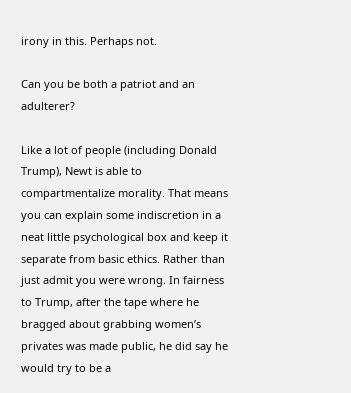irony in this. Perhaps not.

Can you be both a patriot and an adulterer?

Like a lot of people (including Donald Trump), Newt is able to compartmentalize morality. That means you can explain some indiscretion in a neat little psychological box and keep it separate from basic ethics. Rather than just admit you were wrong. In fairness to Trump, after the tape where he bragged about grabbing women’s privates was made public, he did say he would try to be a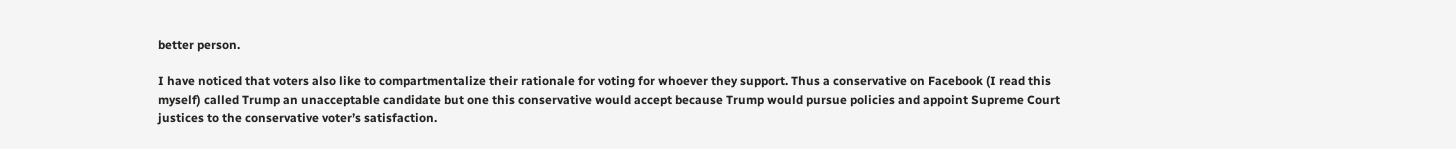better person.

I have noticed that voters also like to compartmentalize their rationale for voting for whoever they support. Thus a conservative on Facebook (I read this myself) called Trump an unacceptable candidate but one this conservative would accept because Trump would pursue policies and appoint Supreme Court justices to the conservative voter’s satisfaction.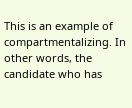This is an example of compartmentalizing. In other words, the candidate who has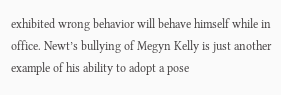exhibited wrong behavior will behave himself while in office. Newt’s bullying of Megyn Kelly is just another example of his ability to adopt a pose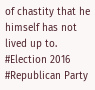of chastity that he himself has not lived up to. #Election 2016 #Republican Party